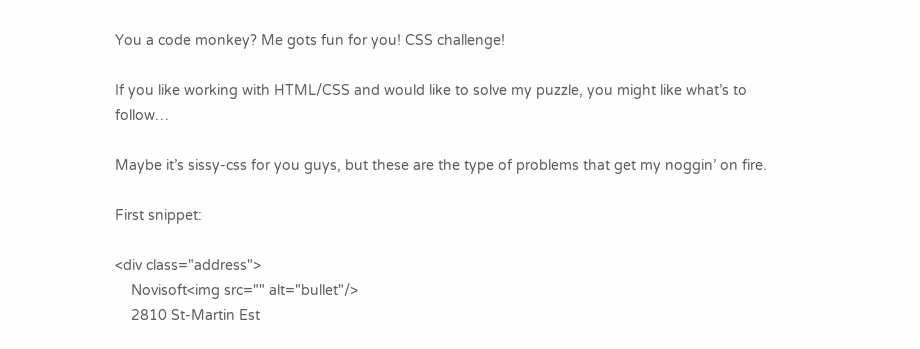You a code monkey? Me gots fun for you! CSS challenge!

If you like working with HTML/CSS and would like to solve my puzzle, you might like what’s to follow…

Maybe it’s sissy-css for you guys, but these are the type of problems that get my noggin’ on fire.

First snippet:

<div class="address">
    Novisoft<img src="" alt="bullet"/>
    2810 St-Martin Est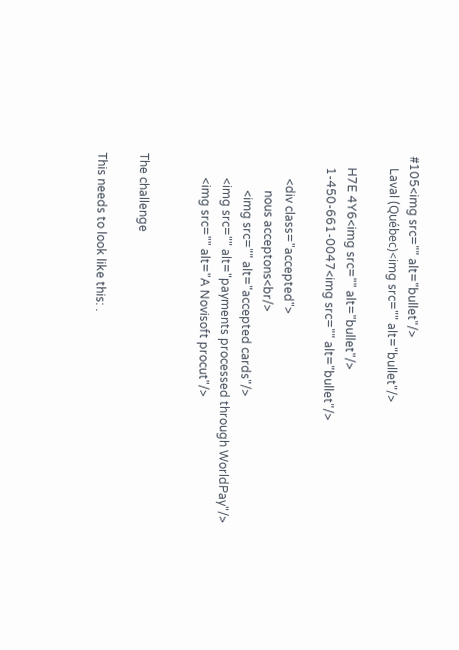#105<img src="" alt="bullet"/>
    Laval (Québec)<img src="" alt="bullet"/>

    H7E 4Y6<img src="" alt="bullet"/>
    1-450-661-0047<img src="" alt="bullet"/>

        <div class="accepted">
            nous acceptons<br/>
            <img src="" alt="accepted cards"/>
        <img src="" alt="payments processed through WorldPay"/>
        <img src="" alt="A Novisoft procut"/>


The challenge

This needs to look like this: .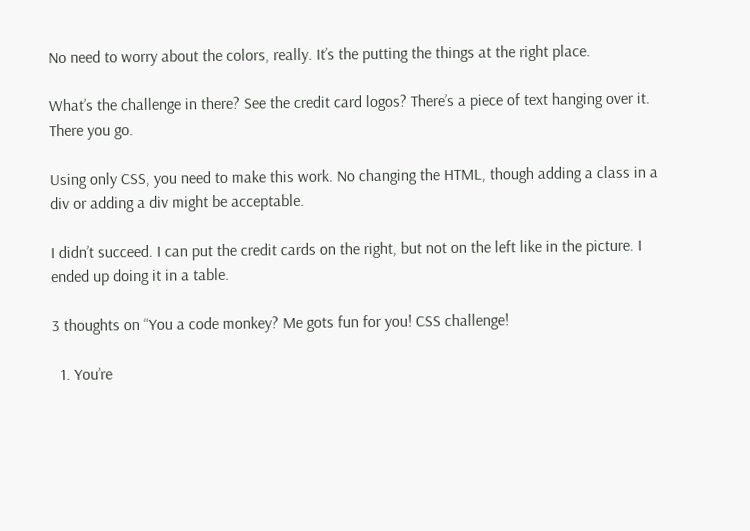No need to worry about the colors, really. It’s the putting the things at the right place.

What’s the challenge in there? See the credit card logos? There’s a piece of text hanging over it.
There you go.

Using only CSS, you need to make this work. No changing the HTML, though adding a class in a div or adding a div might be acceptable.

I didn’t succeed. I can put the credit cards on the right, but not on the left like in the picture. I ended up doing it in a table.

3 thoughts on “You a code monkey? Me gots fun for you! CSS challenge!

  1. You’re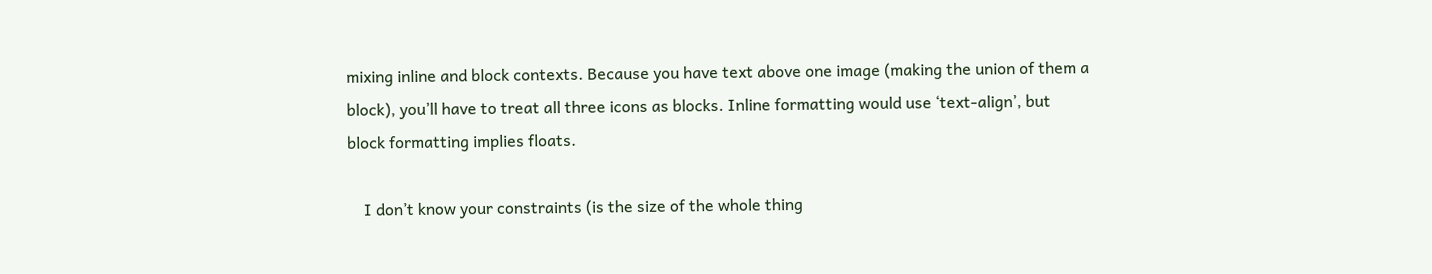mixing inline and block contexts. Because you have text above one image (making the union of them a block), you’ll have to treat all three icons as blocks. Inline formatting would use ‘text-align’, but block formatting implies floats.

    I don’t know your constraints (is the size of the whole thing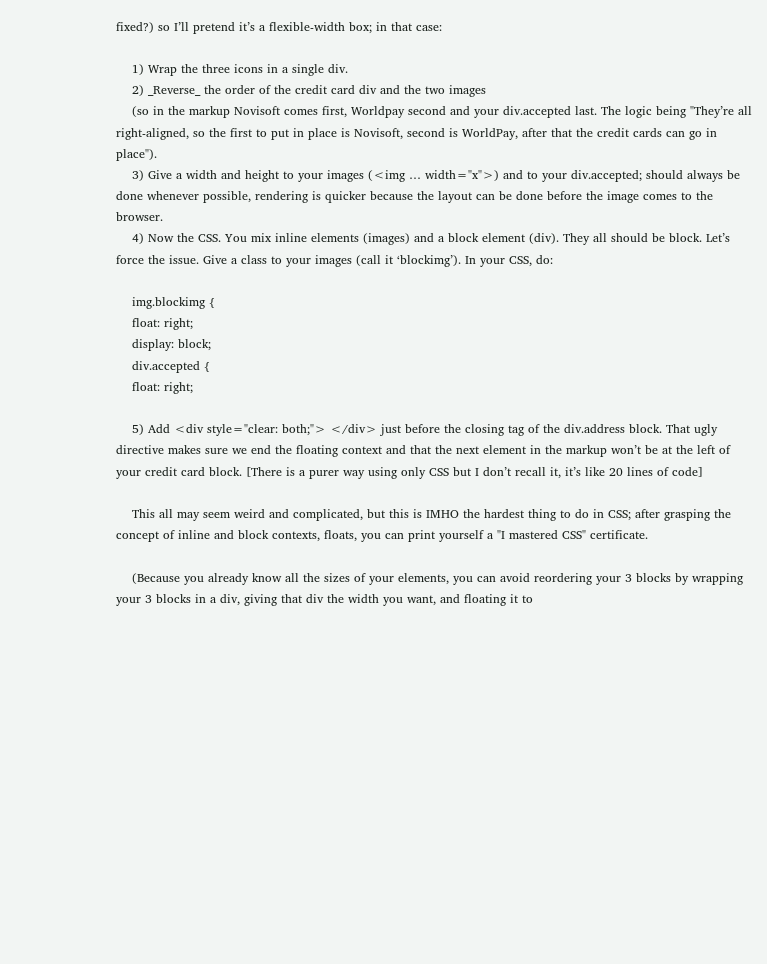fixed?) so I’ll pretend it’s a flexible-width box; in that case:

    1) Wrap the three icons in a single div.
    2) _Reverse_ the order of the credit card div and the two images
    (so in the markup Novisoft comes first, Worldpay second and your div.accepted last. The logic being "They’re all right-aligned, so the first to put in place is Novisoft, second is WorldPay, after that the credit cards can go in place").
    3) Give a width and height to your images (<img … width="x">) and to your div.accepted; should always be done whenever possible, rendering is quicker because the layout can be done before the image comes to the browser.
    4) Now the CSS. You mix inline elements (images) and a block element (div). They all should be block. Let’s force the issue. Give a class to your images (call it ‘blockimg’). In your CSS, do:

    img.blockimg {
    float: right;
    display: block;
    div.accepted {
    float: right;

    5) Add <div style="clear: both;"> </div> just before the closing tag of the div.address block. That ugly directive makes sure we end the floating context and that the next element in the markup won’t be at the left of your credit card block. [There is a purer way using only CSS but I don’t recall it, it’s like 20 lines of code]

    This all may seem weird and complicated, but this is IMHO the hardest thing to do in CSS; after grasping the concept of inline and block contexts, floats, you can print yourself a "I mastered CSS" certificate.

    (Because you already know all the sizes of your elements, you can avoid reordering your 3 blocks by wrapping your 3 blocks in a div, giving that div the width you want, and floating it to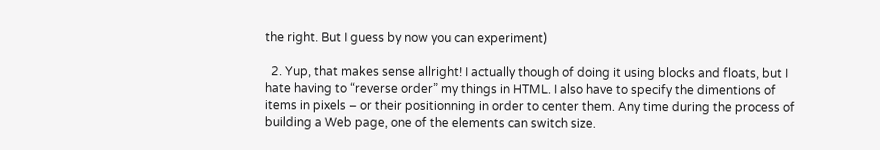the right. But I guess by now you can experiment)

  2. Yup, that makes sense allright! I actually though of doing it using blocks and floats, but I hate having to “reverse order” my things in HTML. I also have to specify the dimentions of items in pixels – or their positionning in order to center them. Any time during the process of building a Web page, one of the elements can switch size.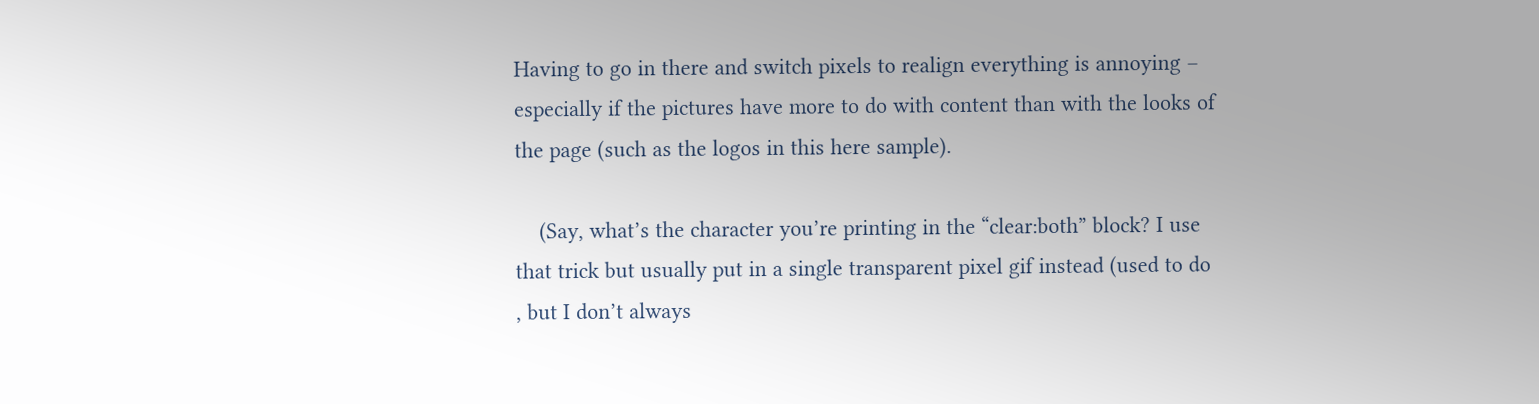Having to go in there and switch pixels to realign everything is annoying – especially if the pictures have more to do with content than with the looks of the page (such as the logos in this here sample).

    (Say, what’s the character you’re printing in the “clear:both” block? I use that trick but usually put in a single transparent pixel gif instead (used to do  , but I don’t always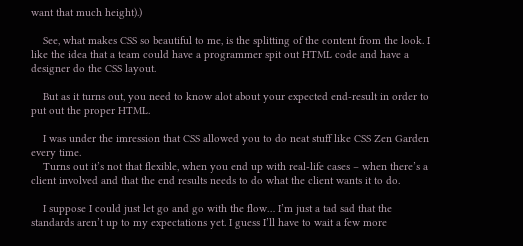want that much height).)

    See, what makes CSS so beautiful to me, is the splitting of the content from the look. I like the idea that a team could have a programmer spit out HTML code and have a designer do the CSS layout.

    But as it turns out, you need to know alot about your expected end-result in order to put out the proper HTML.

    I was under the imression that CSS allowed you to do neat stuff like CSS Zen Garden every time.
    Turns out it’s not that flexible, when you end up with real-life cases – when there’s a client involved and that the end results needs to do what the client wants it to do.

    I suppose I could just let go and go with the flow… I’m just a tad sad that the standards aren’t up to my expectations yet. I guess I’ll have to wait a few more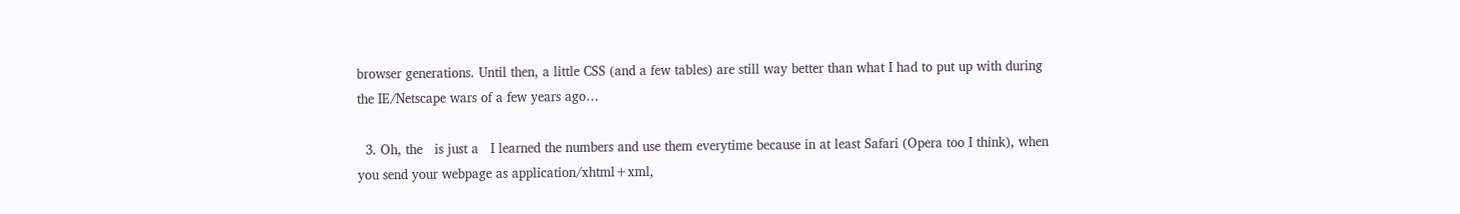browser generations. Until then, a little CSS (and a few tables) are still way better than what I had to put up with during the IE/Netscape wars of a few years ago…

  3. Oh, the   is just a   I learned the numbers and use them everytime because in at least Safari (Opera too I think), when you send your webpage as application/xhtml+xml,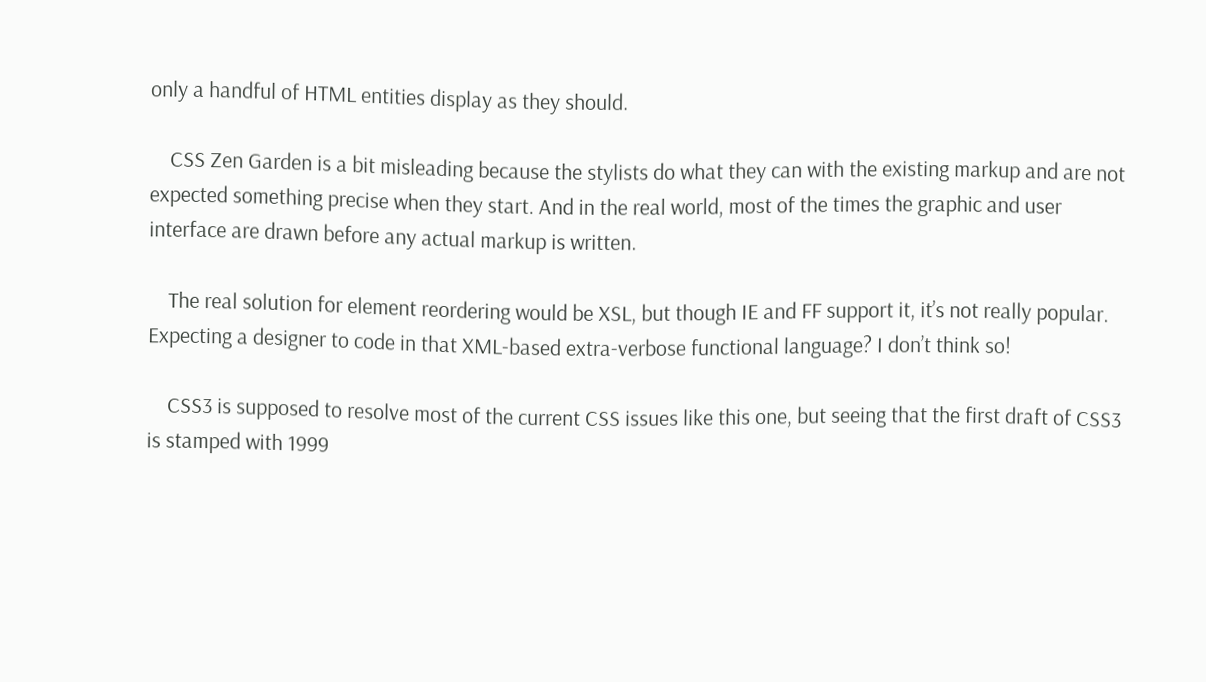only a handful of HTML entities display as they should.

    CSS Zen Garden is a bit misleading because the stylists do what they can with the existing markup and are not expected something precise when they start. And in the real world, most of the times the graphic and user interface are drawn before any actual markup is written.

    The real solution for element reordering would be XSL, but though IE and FF support it, it’s not really popular. Expecting a designer to code in that XML-based extra-verbose functional language? I don’t think so!

    CSS3 is supposed to resolve most of the current CSS issues like this one, but seeing that the first draft of CSS3 is stamped with 1999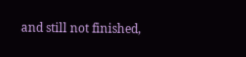and still not finished,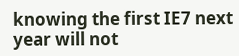knowing the first IE7 next year will not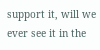support it, will we ever see it in the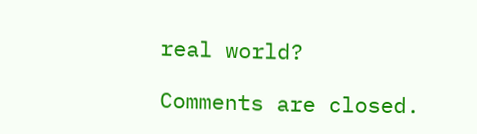real world?

Comments are closed.